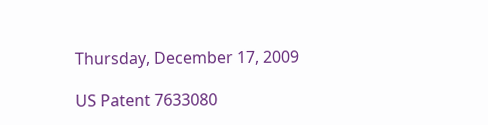Thursday, December 17, 2009

US Patent 7633080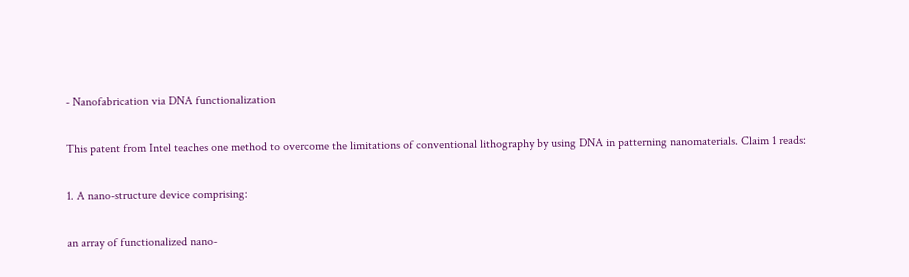- Nanofabrication via DNA functionalization

This patent from Intel teaches one method to overcome the limitations of conventional lithography by using DNA in patterning nanomaterials. Claim 1 reads:

1. A nano-structure device comprising:

an array of functionalized nano-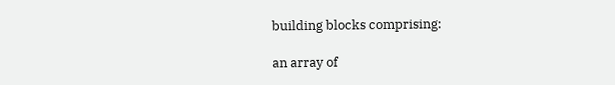building blocks comprising:

an array of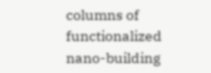columns of functionalized nano-building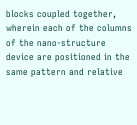blocks coupled together, wherein each of the columns of the nano-structure device are positioned in the same pattern and relative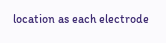location as each electrode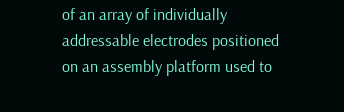of an array of individually addressable electrodes positioned on an assembly platform used to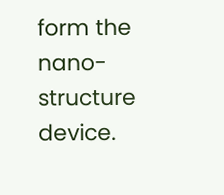form the nano-structure device.